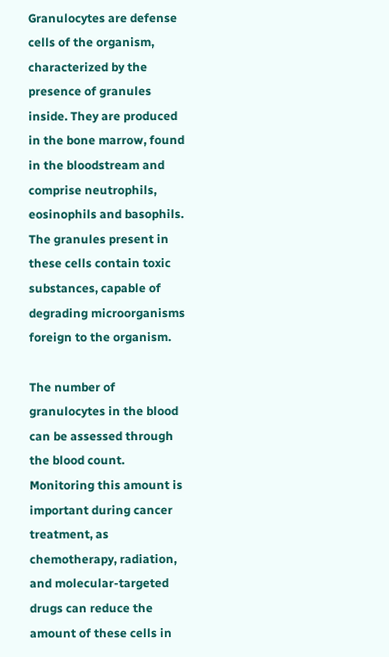Granulocytes are defense cells of the organism, characterized by the presence of granules inside. They are produced in the bone marrow, found in the bloodstream and comprise neutrophils, eosinophils and basophils. The granules present in these cells contain toxic substances, capable of degrading microorganisms foreign to the organism.

The number of granulocytes in the blood can be assessed through the blood count. Monitoring this amount is important during cancer treatment, as chemotherapy, radiation, and molecular-targeted drugs can reduce the amount of these cells in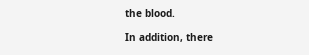the blood.

In addition, there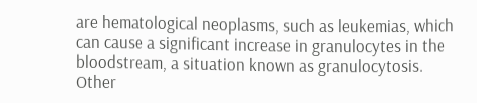are hematological neoplasms, such as leukemias, which can cause a significant increase in granulocytes in the bloodstream, a situation known as granulocytosis.
Other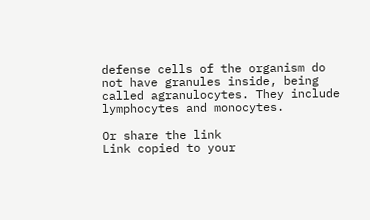defense cells of the organism do not have granules inside, being called agranulocytes. They include lymphocytes and monocytes.

Or share the link
Link copied to your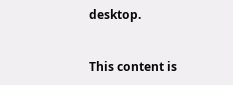desktop.


This content is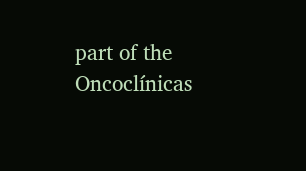part of the Oncoclínicas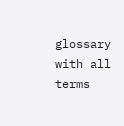glossary with all terms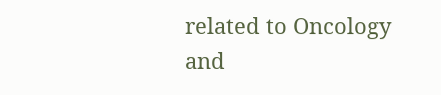related to Oncology and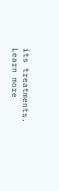its treatments.
Learn more